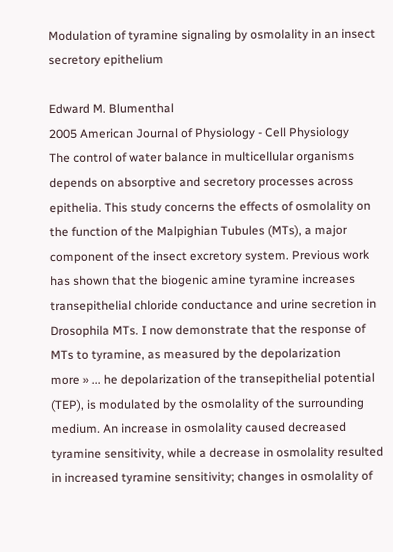Modulation of tyramine signaling by osmolality in an insect secretory epithelium

Edward M. Blumenthal
2005 American Journal of Physiology - Cell Physiology
The control of water balance in multicellular organisms depends on absorptive and secretory processes across epithelia. This study concerns the effects of osmolality on the function of the Malpighian Tubules (MTs), a major component of the insect excretory system. Previous work has shown that the biogenic amine tyramine increases transepithelial chloride conductance and urine secretion in Drosophila MTs. I now demonstrate that the response of MTs to tyramine, as measured by the depolarization
more » ... he depolarization of the transepithelial potential (TEP), is modulated by the osmolality of the surrounding medium. An increase in osmolality caused decreased tyramine sensitivity, while a decrease in osmolality resulted in increased tyramine sensitivity; changes in osmolality of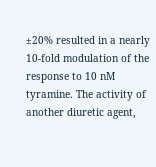±20% resulted in a nearly 10-fold modulation of the response to 10 nM tyramine. The activity of another diuretic agent,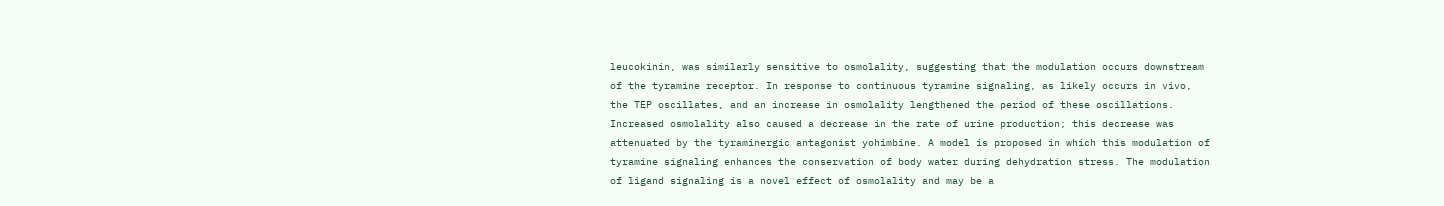leucokinin, was similarly sensitive to osmolality, suggesting that the modulation occurs downstream of the tyramine receptor. In response to continuous tyramine signaling, as likely occurs in vivo, the TEP oscillates, and an increase in osmolality lengthened the period of these oscillations. Increased osmolality also caused a decrease in the rate of urine production; this decrease was attenuated by the tyraminergic antagonist yohimbine. A model is proposed in which this modulation of tyramine signaling enhances the conservation of body water during dehydration stress. The modulation of ligand signaling is a novel effect of osmolality and may be a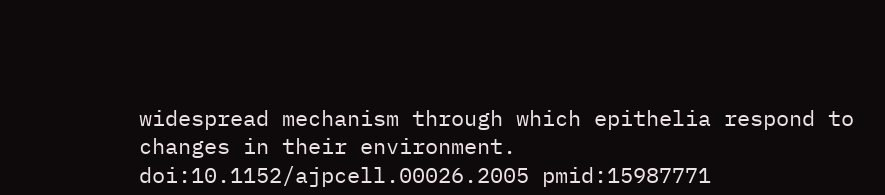widespread mechanism through which epithelia respond to changes in their environment.
doi:10.1152/ajpcell.00026.2005 pmid:15987771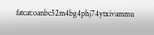fatcat:oanbc52m4bg4phj74ytxivammu